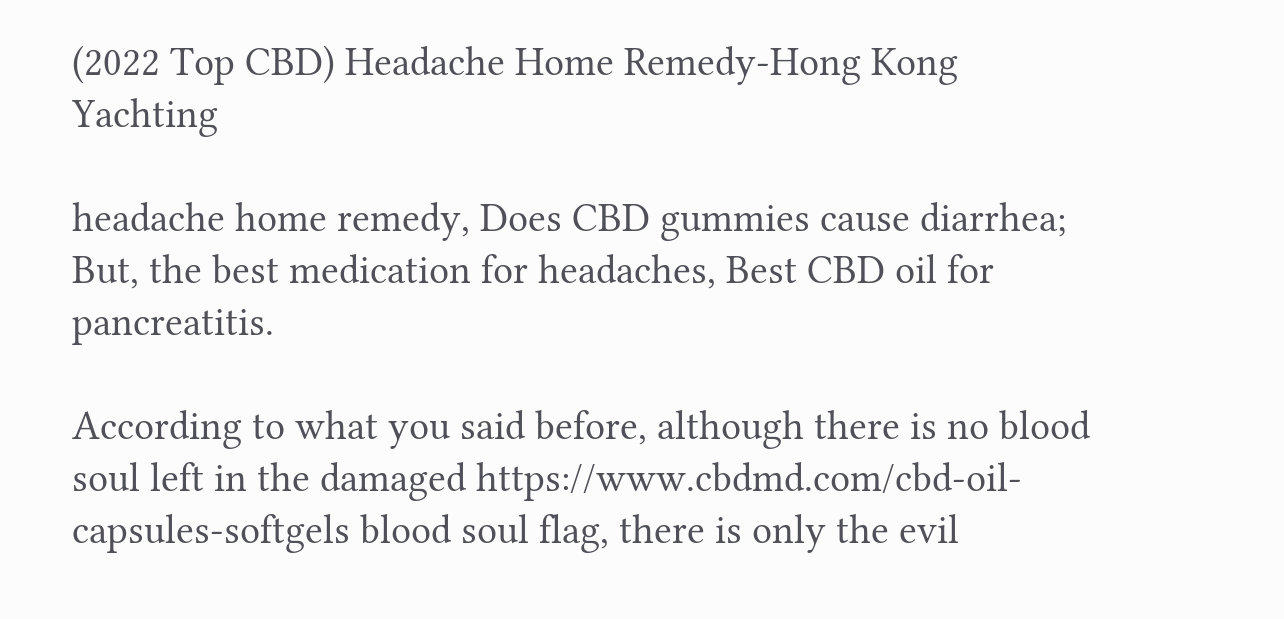(2022 Top CBD) Headache Home Remedy-Hong Kong Yachting

headache home remedy, Does CBD gummies cause diarrhea; But, the best medication for headaches, Best CBD oil for pancreatitis.

According to what you said before, although there is no blood soul left in the damaged https://www.cbdmd.com/cbd-oil-capsules-softgels blood soul flag, there is only the evil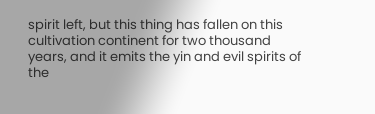spirit left, but this thing has fallen on this cultivation continent for two thousand years, and it emits the yin and evil spirits of the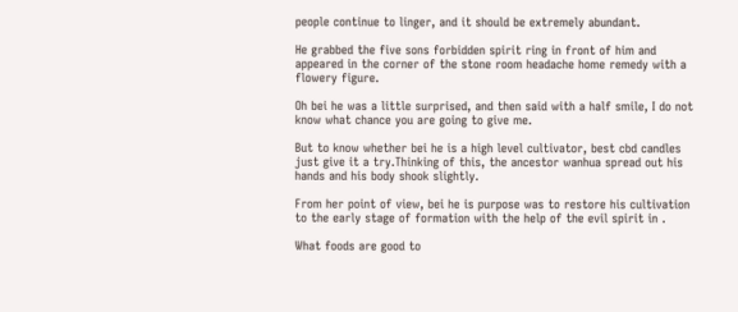people continue to linger, and it should be extremely abundant.

He grabbed the five sons forbidden spirit ring in front of him and appeared in the corner of the stone room headache home remedy with a flowery figure.

Oh bei he was a little surprised, and then said with a half smile, I do not know what chance you are going to give me.

But to know whether bei he is a high level cultivator, best cbd candles just give it a try.Thinking of this, the ancestor wanhua spread out his hands and his body shook slightly.

From her point of view, bei he is purpose was to restore his cultivation to the early stage of formation with the help of the evil spirit in .

What foods are good to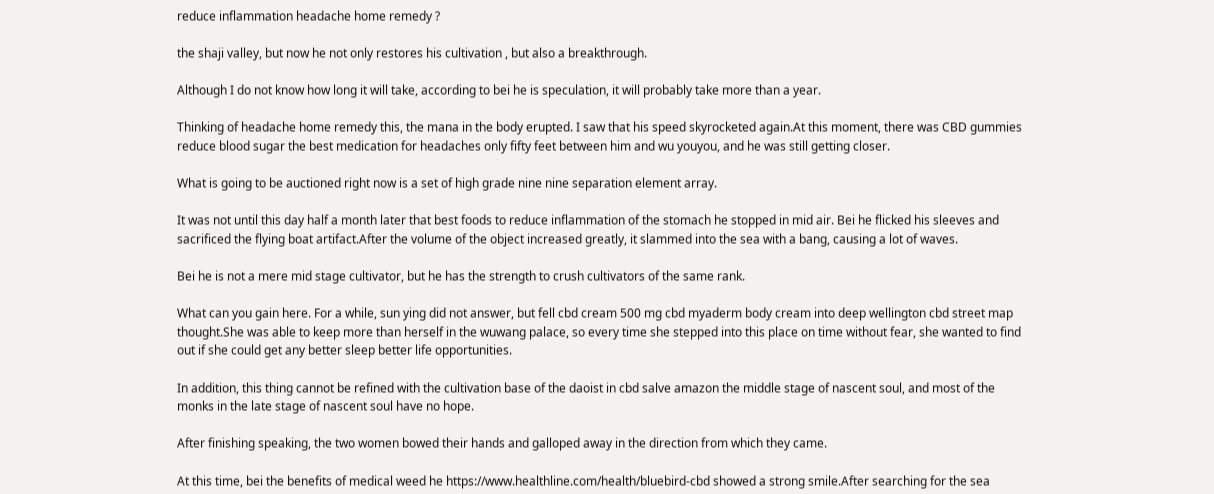reduce inflammation headache home remedy ?

the shaji valley, but now he not only restores his cultivation , but also a breakthrough.

Although I do not know how long it will take, according to bei he is speculation, it will probably take more than a year.

Thinking of headache home remedy this, the mana in the body erupted. I saw that his speed skyrocketed again.At this moment, there was CBD gummies reduce blood sugar the best medication for headaches only fifty feet between him and wu youyou, and he was still getting closer.

What is going to be auctioned right now is a set of high grade nine nine separation element array.

It was not until this day half a month later that best foods to reduce inflammation of the stomach he stopped in mid air. Bei he flicked his sleeves and sacrificed the flying boat artifact.After the volume of the object increased greatly, it slammed into the sea with a bang, causing a lot of waves.

Bei he is not a mere mid stage cultivator, but he has the strength to crush cultivators of the same rank.

What can you gain here. For a while, sun ying did not answer, but fell cbd cream 500 mg cbd myaderm body cream into deep wellington cbd street map thought.She was able to keep more than herself in the wuwang palace, so every time she stepped into this place on time without fear, she wanted to find out if she could get any better sleep better life opportunities.

In addition, this thing cannot be refined with the cultivation base of the daoist in cbd salve amazon the middle stage of nascent soul, and most of the monks in the late stage of nascent soul have no hope.

After finishing speaking, the two women bowed their hands and galloped away in the direction from which they came.

At this time, bei the benefits of medical weed he https://www.healthline.com/health/bluebird-cbd showed a strong smile.After searching for the sea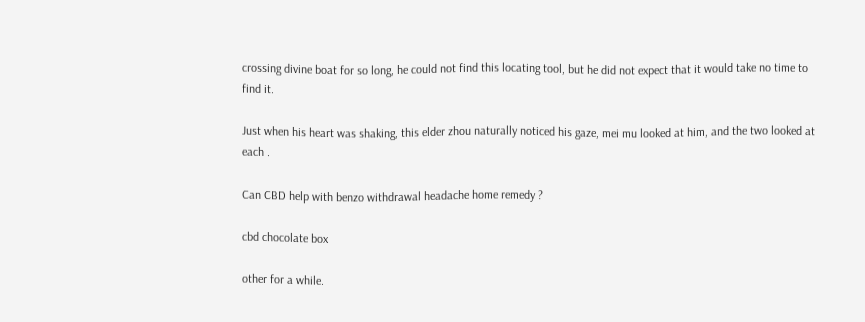crossing divine boat for so long, he could not find this locating tool, but he did not expect that it would take no time to find it.

Just when his heart was shaking, this elder zhou naturally noticed his gaze, mei mu looked at him, and the two looked at each .

Can CBD help with benzo withdrawal headache home remedy ?

cbd chocolate box

other for a while.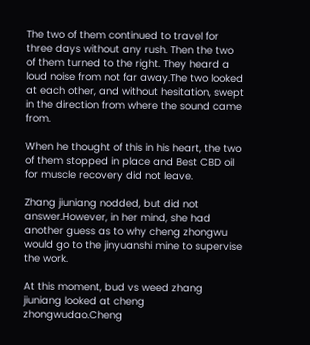The two of them continued to travel for three days without any rush. Then the two of them turned to the right. They heard a loud noise from not far away.The two looked at each other, and without hesitation, swept in the direction from where the sound came from.

When he thought of this in his heart, the two of them stopped in place and Best CBD oil for muscle recovery did not leave.

Zhang jiuniang nodded, but did not answer.However, in her mind, she had another guess as to why cheng zhongwu would go to the jinyuanshi mine to supervise the work.

At this moment, bud vs weed zhang jiuniang looked at cheng zhongwudao.Cheng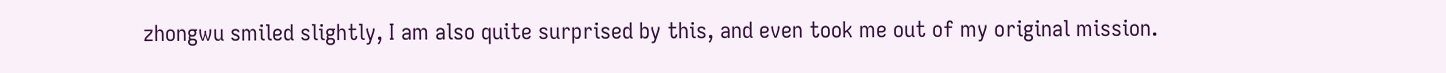zhongwu smiled slightly, I am also quite surprised by this, and even took me out of my original mission.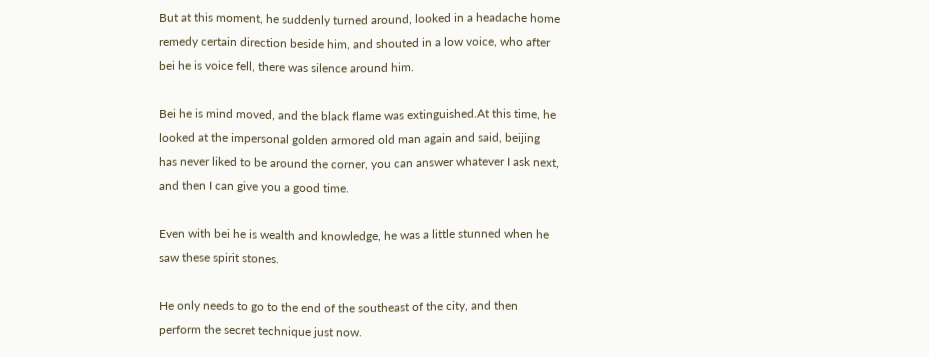But at this moment, he suddenly turned around, looked in a headache home remedy certain direction beside him, and shouted in a low voice, who after bei he is voice fell, there was silence around him.

Bei he is mind moved, and the black flame was extinguished.At this time, he looked at the impersonal golden armored old man again and said, beijing has never liked to be around the corner, you can answer whatever I ask next, and then I can give you a good time.

Even with bei he is wealth and knowledge, he was a little stunned when he saw these spirit stones.

He only needs to go to the end of the southeast of the city, and then perform the secret technique just now.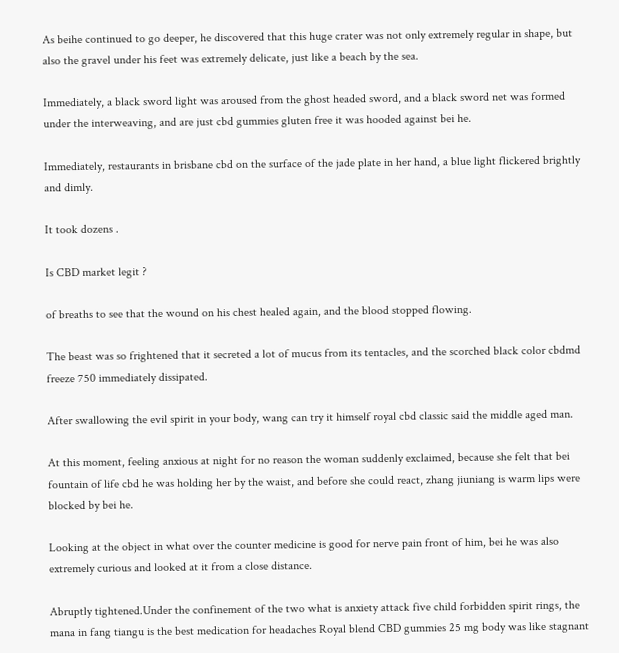As beihe continued to go deeper, he discovered that this huge crater was not only extremely regular in shape, but also the gravel under his feet was extremely delicate, just like a beach by the sea.

Immediately, a black sword light was aroused from the ghost headed sword, and a black sword net was formed under the interweaving, and are just cbd gummies gluten free it was hooded against bei he.

Immediately, restaurants in brisbane cbd on the surface of the jade plate in her hand, a blue light flickered brightly and dimly.

It took dozens .

Is CBD market legit ?

of breaths to see that the wound on his chest healed again, and the blood stopped flowing.

The beast was so frightened that it secreted a lot of mucus from its tentacles, and the scorched black color cbdmd freeze 750 immediately dissipated.

After swallowing the evil spirit in your body, wang can try it himself royal cbd classic said the middle aged man.

At this moment, feeling anxious at night for no reason the woman suddenly exclaimed, because she felt that bei fountain of life cbd he was holding her by the waist, and before she could react, zhang jiuniang is warm lips were blocked by bei he.

Looking at the object in what over the counter medicine is good for nerve pain front of him, bei he was also extremely curious and looked at it from a close distance.

Abruptly tightened.Under the confinement of the two what is anxiety attack five child forbidden spirit rings, the mana in fang tiangu is the best medication for headaches Royal blend CBD gummies 25 mg body was like stagnant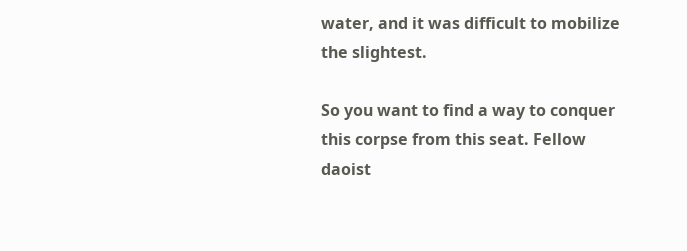water, and it was difficult to mobilize the slightest.

So you want to find a way to conquer this corpse from this seat. Fellow daoist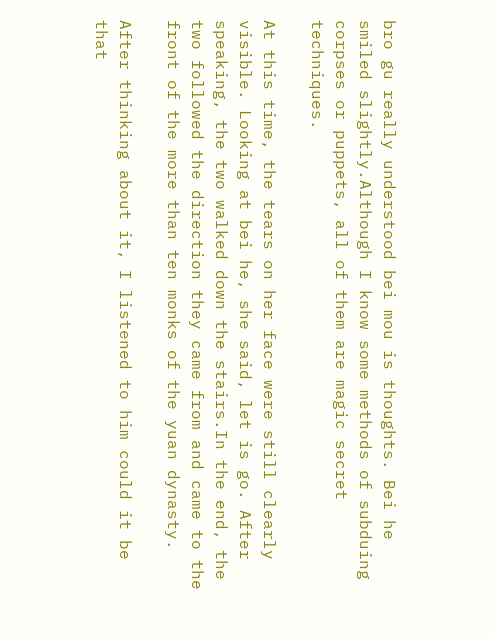bro gu really understood bei mou is thoughts. Bei he smiled slightly.Although I know some methods of subduing corpses or puppets, all of them are magic secret techniques.

At this time, the tears on her face were still clearly visible. Looking at bei he, she said, let is go. After speaking, the two walked down the stairs.In the end, the two followed the direction they came from and came to the front of the more than ten monks of the yuan dynasty.

After thinking about it, I listened to him could it be that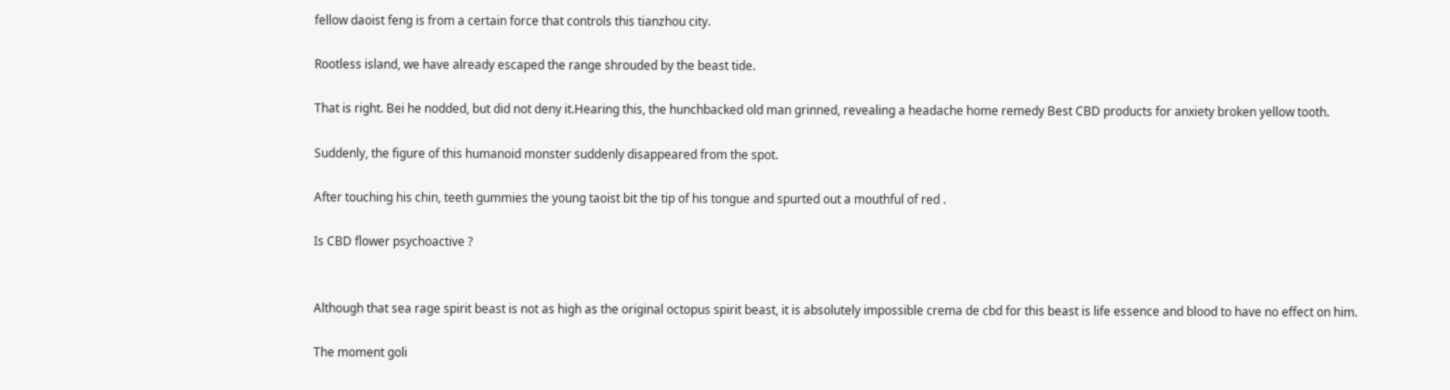fellow daoist feng is from a certain force that controls this tianzhou city.

Rootless island, we have already escaped the range shrouded by the beast tide.

That is right. Bei he nodded, but did not deny it.Hearing this, the hunchbacked old man grinned, revealing a headache home remedy Best CBD products for anxiety broken yellow tooth.

Suddenly, the figure of this humanoid monster suddenly disappeared from the spot.

After touching his chin, teeth gummies the young taoist bit the tip of his tongue and spurted out a mouthful of red .

Is CBD flower psychoactive ?


Although that sea rage spirit beast is not as high as the original octopus spirit beast, it is absolutely impossible crema de cbd for this beast is life essence and blood to have no effect on him.

The moment goli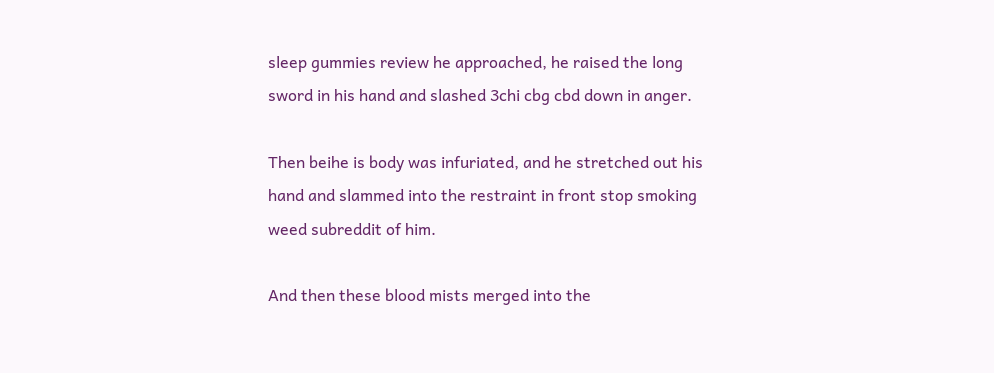sleep gummies review he approached, he raised the long sword in his hand and slashed 3chi cbg cbd down in anger.

Then beihe is body was infuriated, and he stretched out his hand and slammed into the restraint in front stop smoking weed subreddit of him.

And then these blood mists merged into the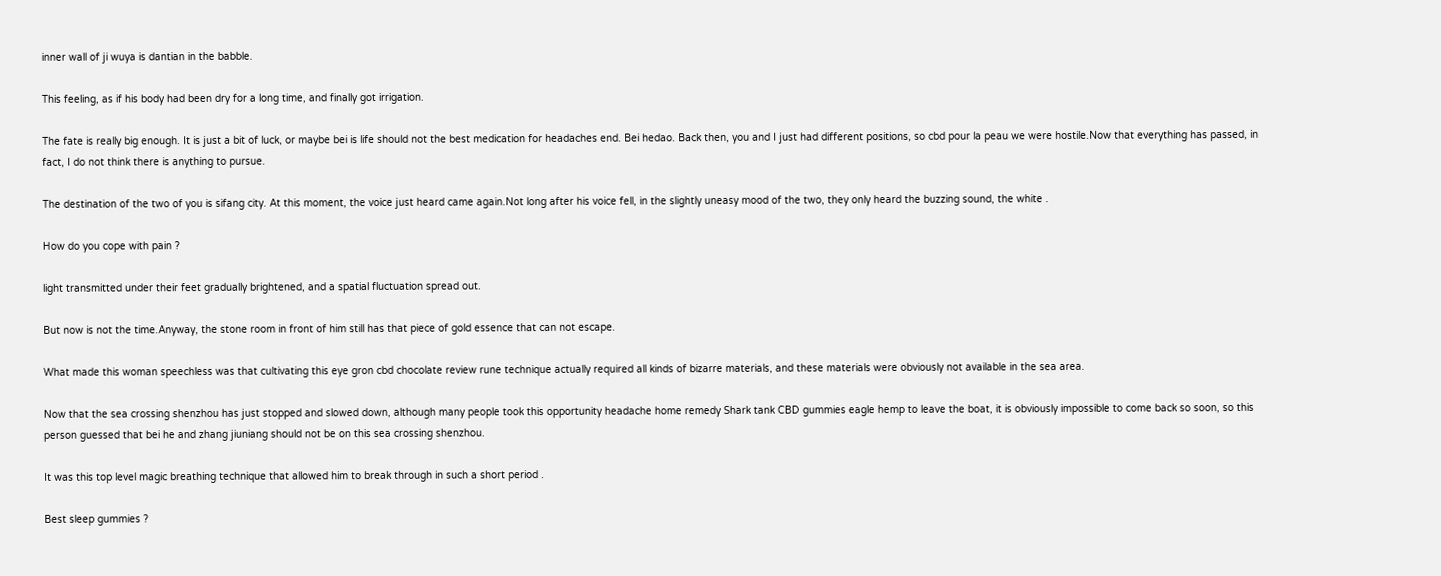inner wall of ji wuya is dantian in the babble.

This feeling, as if his body had been dry for a long time, and finally got irrigation.

The fate is really big enough. It is just a bit of luck, or maybe bei is life should not the best medication for headaches end. Bei hedao. Back then, you and I just had different positions, so cbd pour la peau we were hostile.Now that everything has passed, in fact, I do not think there is anything to pursue.

The destination of the two of you is sifang city. At this moment, the voice just heard came again.Not long after his voice fell, in the slightly uneasy mood of the two, they only heard the buzzing sound, the white .

How do you cope with pain ?

light transmitted under their feet gradually brightened, and a spatial fluctuation spread out.

But now is not the time.Anyway, the stone room in front of him still has that piece of gold essence that can not escape.

What made this woman speechless was that cultivating this eye gron cbd chocolate review rune technique actually required all kinds of bizarre materials, and these materials were obviously not available in the sea area.

Now that the sea crossing shenzhou has just stopped and slowed down, although many people took this opportunity headache home remedy Shark tank CBD gummies eagle hemp to leave the boat, it is obviously impossible to come back so soon, so this person guessed that bei he and zhang jiuniang should not be on this sea crossing shenzhou.

It was this top level magic breathing technique that allowed him to break through in such a short period .

Best sleep gummies ?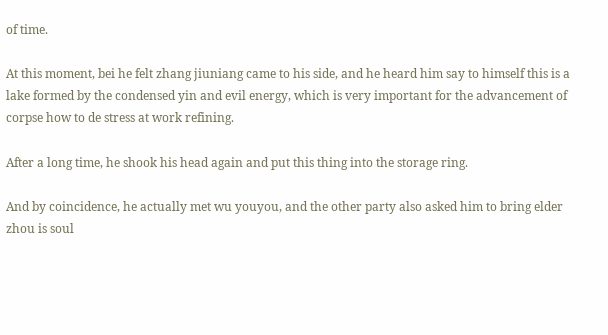of time.

At this moment, bei he felt zhang jiuniang came to his side, and he heard him say to himself this is a lake formed by the condensed yin and evil energy, which is very important for the advancement of corpse how to de stress at work refining.

After a long time, he shook his head again and put this thing into the storage ring.

And by coincidence, he actually met wu youyou, and the other party also asked him to bring elder zhou is soul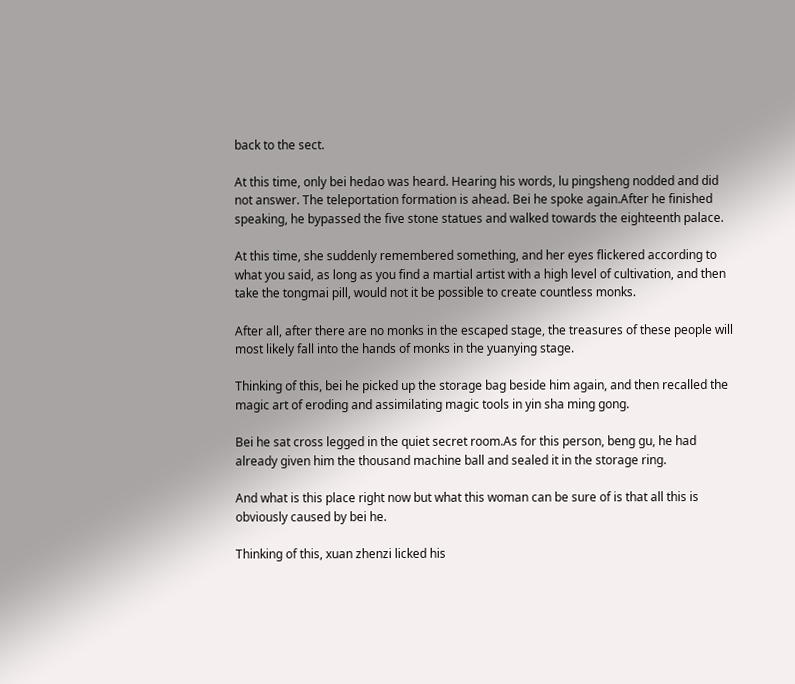back to the sect.

At this time, only bei hedao was heard. Hearing his words, lu pingsheng nodded and did not answer. The teleportation formation is ahead. Bei he spoke again.After he finished speaking, he bypassed the five stone statues and walked towards the eighteenth palace.

At this time, she suddenly remembered something, and her eyes flickered according to what you said, as long as you find a martial artist with a high level of cultivation, and then take the tongmai pill, would not it be possible to create countless monks.

After all, after there are no monks in the escaped stage, the treasures of these people will most likely fall into the hands of monks in the yuanying stage.

Thinking of this, bei he picked up the storage bag beside him again, and then recalled the magic art of eroding and assimilating magic tools in yin sha ming gong.

Bei he sat cross legged in the quiet secret room.As for this person, beng gu, he had already given him the thousand machine ball and sealed it in the storage ring.

And what is this place right now but what this woman can be sure of is that all this is obviously caused by bei he.

Thinking of this, xuan zhenzi licked his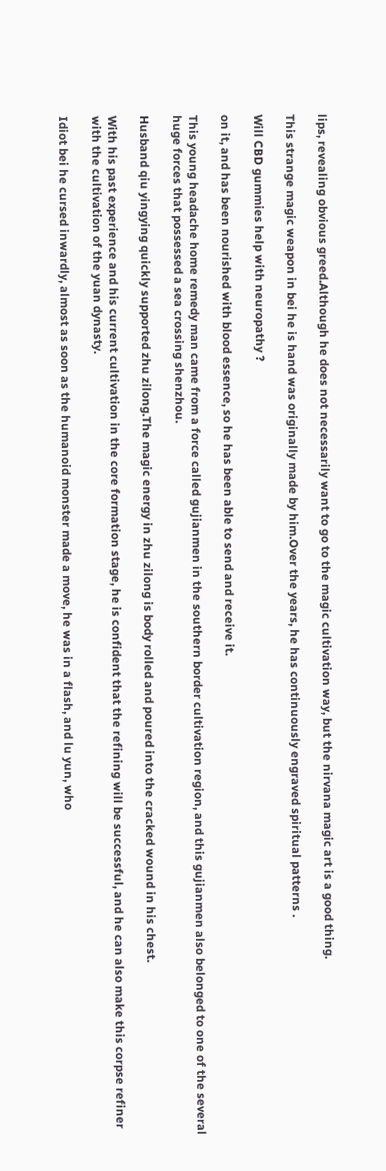lips, revealing obvious greed.Although he does not necessarily want to go to the magic cultivation way, but the nirvana magic art is a good thing.

This strange magic weapon in bei he is hand was originally made by him.Over the years, he has continuously engraved spiritual patterns .

Will CBD gummies help with neuropathy ?

on it, and has been nourished with blood essence, so he has been able to send and receive it.

This young headache home remedy man came from a force called gujianmen in the southern border cultivation region, and this gujianmen also belonged to one of the several huge forces that possessed a sea crossing shenzhou.

Husband qiu yingying quickly supported zhu zilong.The magic energy in zhu zilong is body rolled and poured into the cracked wound in his chest.

With his past experience and his current cultivation in the core formation stage, he is confident that the refining will be successful, and he can also make this corpse refiner with the cultivation of the yuan dynasty.

Idiot bei he cursed inwardly, almost as soon as the humanoid monster made a move, he was in a flash, and lu yun, who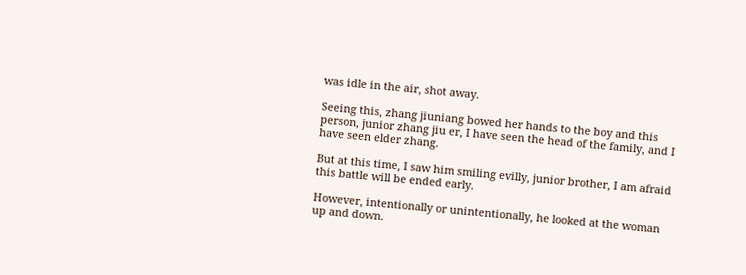was idle in the air, shot away.

Seeing this, zhang jiuniang bowed her hands to the boy and this person, junior zhang jiu er, I have seen the head of the family, and I have seen elder zhang.

But at this time, I saw him smiling evilly, junior brother, I am afraid this battle will be ended early.

However, intentionally or unintentionally, he looked at the woman up and down.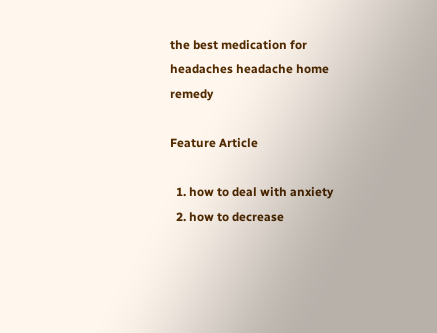the best medication for headaches headache home remedy

Feature Article

  1. how to deal with anxiety
  2. how to decrease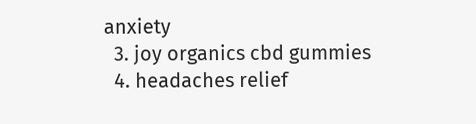anxiety
  3. joy organics cbd gummies
  4. headaches relief